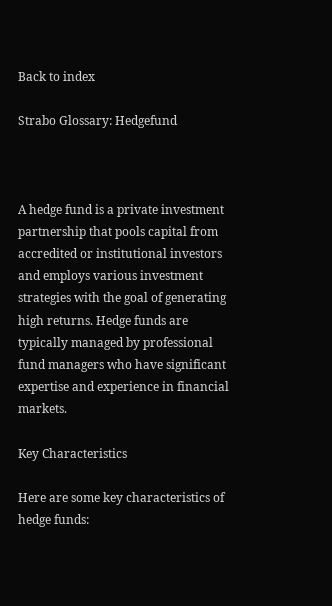Back to index

Strabo Glossary: Hedgefund



A hedge fund is a private investment partnership that pools capital from accredited or institutional investors and employs various investment strategies with the goal of generating high returns. Hedge funds are typically managed by professional fund managers who have significant expertise and experience in financial markets.

Key Characteristics

Here are some key characteristics of hedge funds: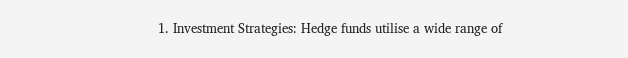1. Investment Strategies: Hedge funds utilise a wide range of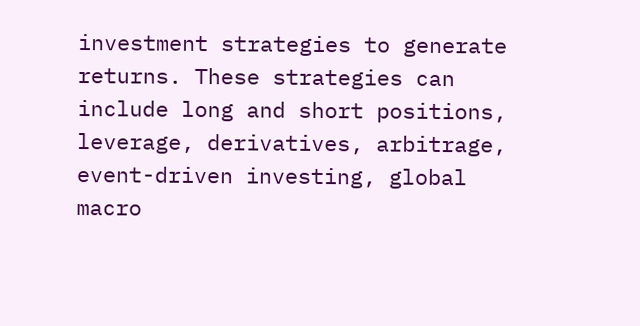investment strategies to generate returns. These strategies can include long and short positions, leverage, derivatives, arbitrage, event-driven investing, global macro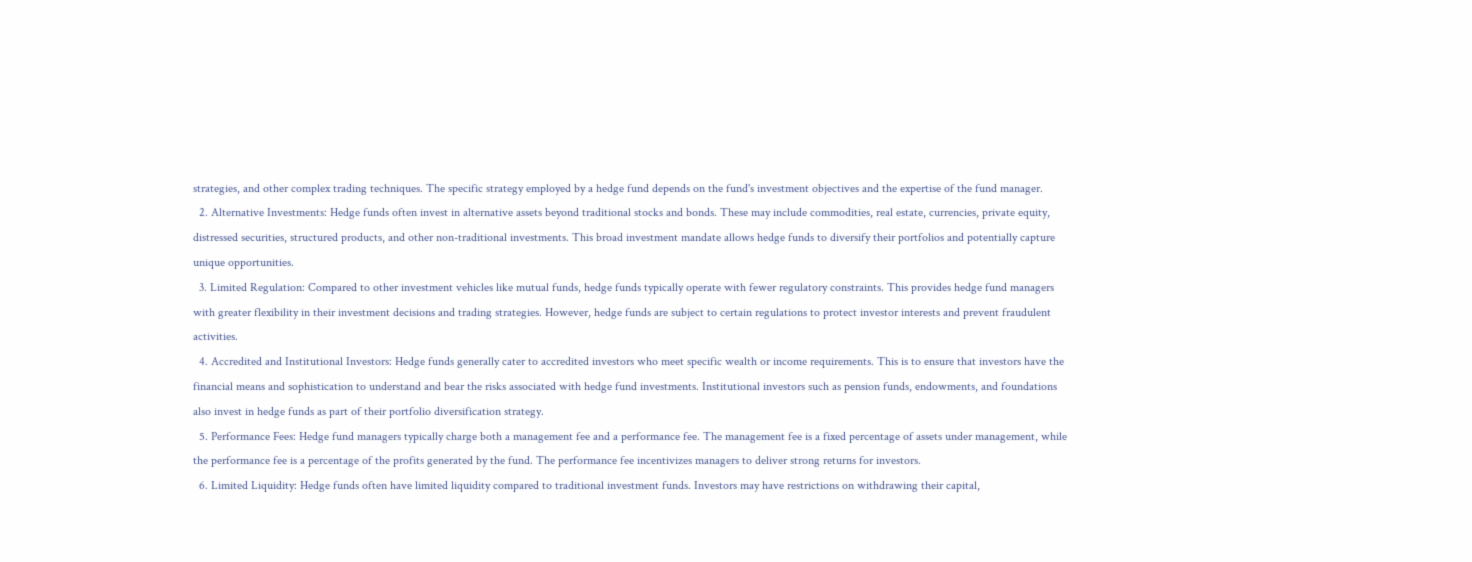strategies, and other complex trading techniques. The specific strategy employed by a hedge fund depends on the fund's investment objectives and the expertise of the fund manager.
  2. Alternative Investments: Hedge funds often invest in alternative assets beyond traditional stocks and bonds. These may include commodities, real estate, currencies, private equity, distressed securities, structured products, and other non-traditional investments. This broad investment mandate allows hedge funds to diversify their portfolios and potentially capture unique opportunities.
  3. Limited Regulation: Compared to other investment vehicles like mutual funds, hedge funds typically operate with fewer regulatory constraints. This provides hedge fund managers with greater flexibility in their investment decisions and trading strategies. However, hedge funds are subject to certain regulations to protect investor interests and prevent fraudulent activities.
  4. Accredited and Institutional Investors: Hedge funds generally cater to accredited investors who meet specific wealth or income requirements. This is to ensure that investors have the financial means and sophistication to understand and bear the risks associated with hedge fund investments. Institutional investors such as pension funds, endowments, and foundations also invest in hedge funds as part of their portfolio diversification strategy.
  5. Performance Fees: Hedge fund managers typically charge both a management fee and a performance fee. The management fee is a fixed percentage of assets under management, while the performance fee is a percentage of the profits generated by the fund. The performance fee incentivizes managers to deliver strong returns for investors.
  6. Limited Liquidity: Hedge funds often have limited liquidity compared to traditional investment funds. Investors may have restrictions on withdrawing their capital,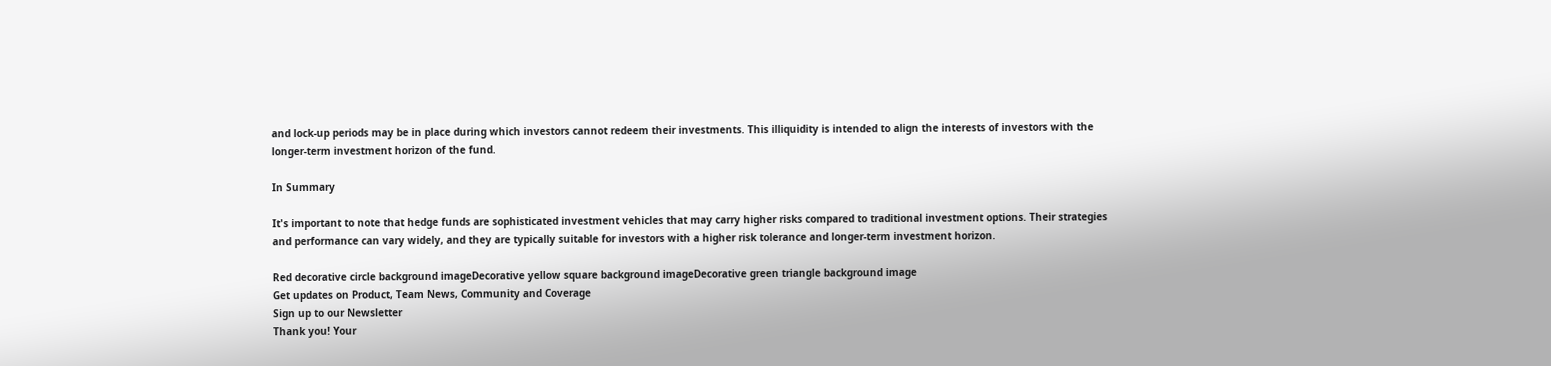and lock-up periods may be in place during which investors cannot redeem their investments. This illiquidity is intended to align the interests of investors with the longer-term investment horizon of the fund.

In Summary

It's important to note that hedge funds are sophisticated investment vehicles that may carry higher risks compared to traditional investment options. Their strategies and performance can vary widely, and they are typically suitable for investors with a higher risk tolerance and longer-term investment horizon.

Red decorative circle background imageDecorative yellow square background imageDecorative green triangle background image
Get updates on Product, Team News, Community and Coverage
Sign up to our Newsletter
Thank you! Your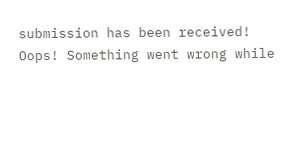submission has been received!
Oops! Something went wrong while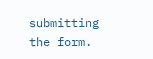submitting the form.